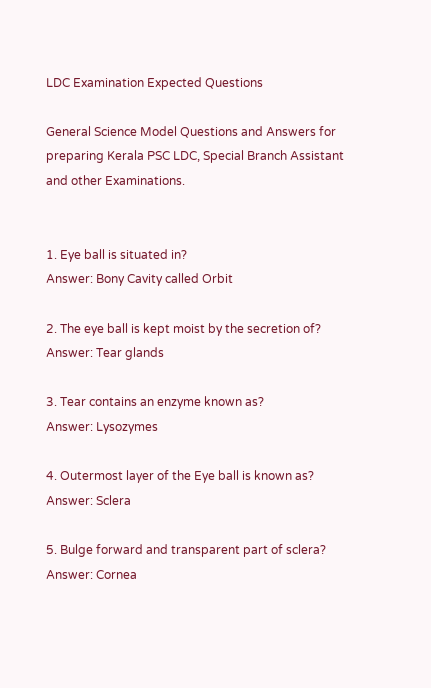LDC Examination Expected Questions

General Science Model Questions and Answers for preparing Kerala PSC LDC, Special Branch Assistant and other Examinations.


1. Eye ball is situated in?
Answer: Bony Cavity called Orbit

2. The eye ball is kept moist by the secretion of?
Answer: Tear glands

3. Tear contains an enzyme known as?
Answer: Lysozymes

4. Outermost layer of the Eye ball is known as?
Answer: Sclera

5. Bulge forward and transparent part of sclera?
Answer: Cornea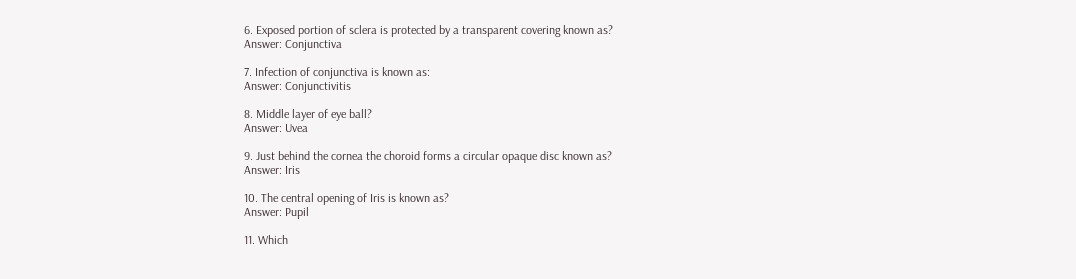6. Exposed portion of sclera is protected by a transparent covering known as?
Answer: Conjunctiva

7. Infection of conjunctiva is known as:
Answer: Conjunctivitis

8. Middle layer of eye ball?
Answer: Uvea

9. Just behind the cornea the choroid forms a circular opaque disc known as?
Answer: Iris

10. The central opening of Iris is known as?
Answer: Pupil

11. Which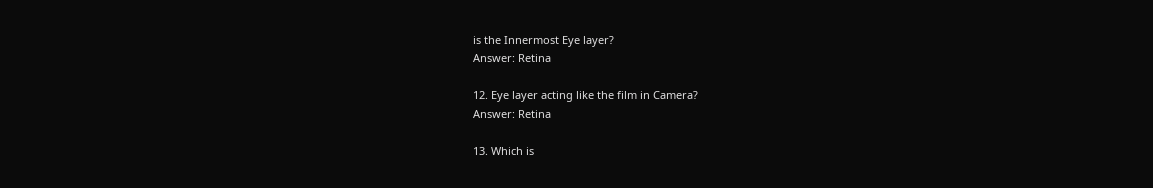is the Innermost Eye layer?
Answer: Retina

12. Eye layer acting like the film in Camera?
Answer: Retina

13. Which is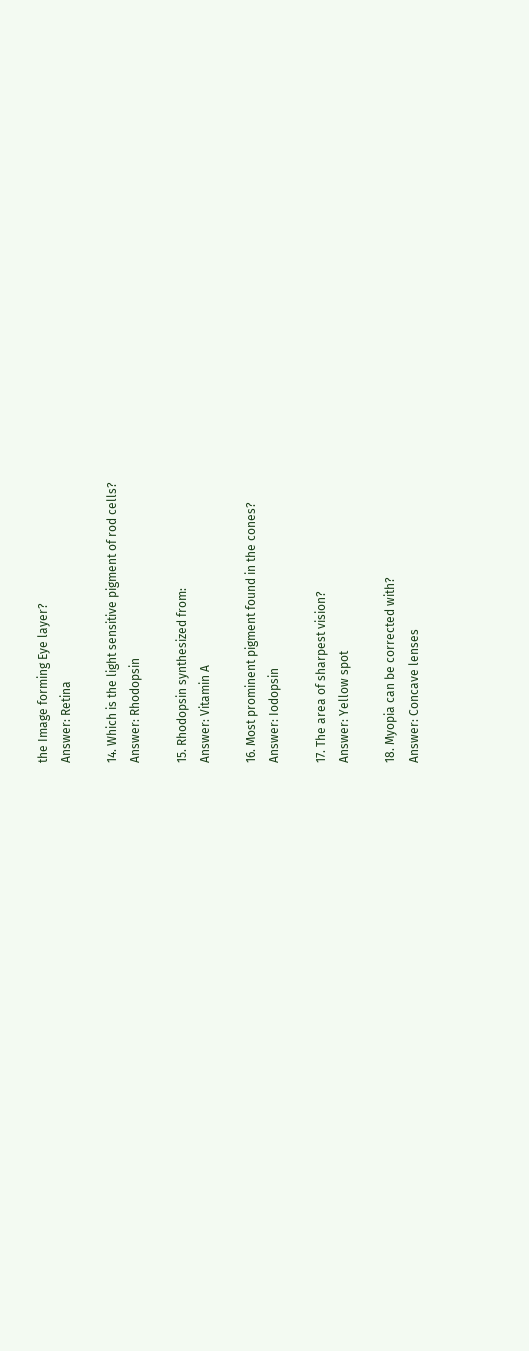the Image forming Eye layer?
Answer: Retina

14. Which is the light sensitive pigment of rod cells?
Answer: Rhodopsin

15. Rhodopsin synthesized from:
Answer: Vitamin A

16. Most prominent pigment found in the cones?
Answer: Iodopsin

17. The area of sharpest vision?
Answer: Yellow spot

18. Myopia can be corrected with?
Answer: Concave lenses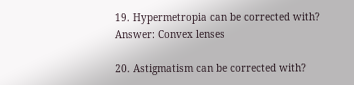19. Hypermetropia can be corrected with?
Answer: Convex lenses

20. Astigmatism can be corrected with?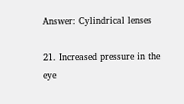Answer: Cylindrical lenses

21. Increased pressure in the eye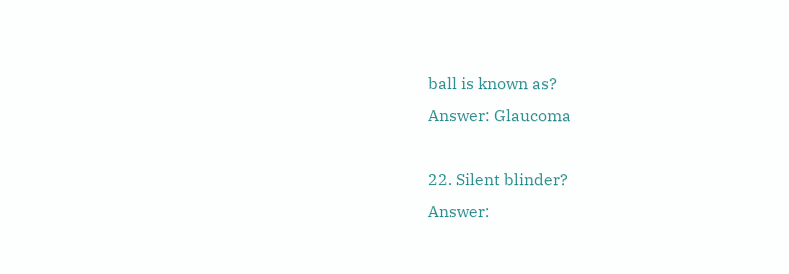ball is known as?
Answer: Glaucoma

22. Silent blinder?
Answer: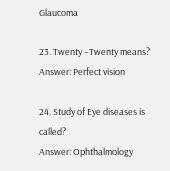Glaucoma

23. Twenty –Twenty means?
Answer: Perfect vision

24. Study of Eye diseases is called?
Answer: Ophthalmology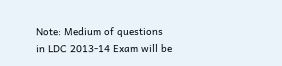Note: Medium of questions in LDC 2013-14 Exam will be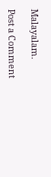Malayalam.

Post a Comment